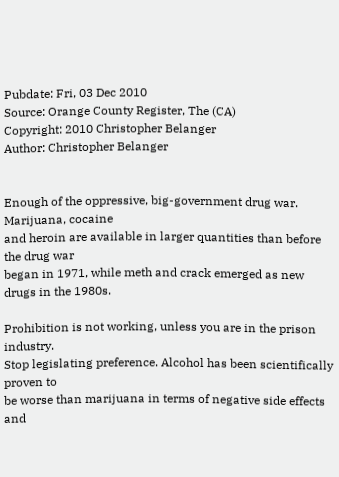Pubdate: Fri, 03 Dec 2010
Source: Orange County Register, The (CA)
Copyright: 2010 Christopher Belanger
Author: Christopher Belanger


Enough of the oppressive, big-government drug war. Marijuana, cocaine
and heroin are available in larger quantities than before the drug war
began in 1971, while meth and crack emerged as new drugs in the 1980s.

Prohibition is not working, unless you are in the prison industry.
Stop legislating preference. Alcohol has been scientifically proven to
be worse than marijuana in terms of negative side effects and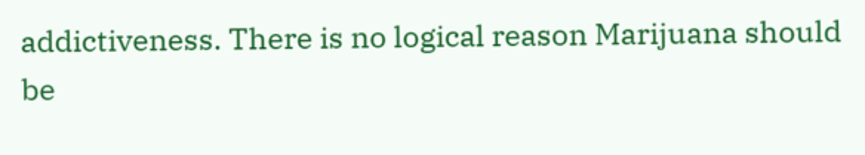addictiveness. There is no logical reason Marijuana should be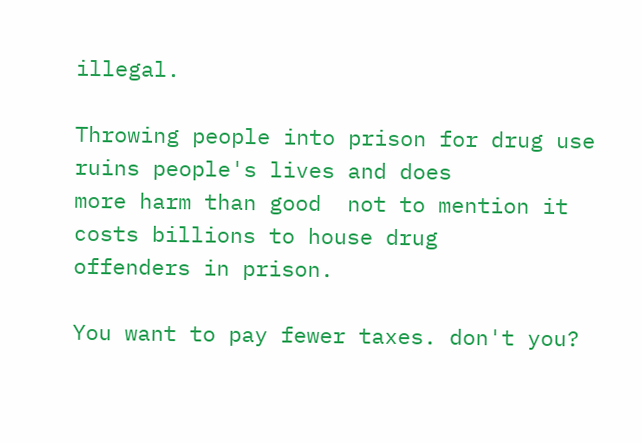illegal.

Throwing people into prison for drug use ruins people's lives and does
more harm than good  not to mention it costs billions to house drug
offenders in prison.

You want to pay fewer taxes. don't you?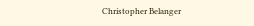Christopher Belanger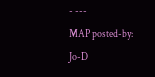- ---
MAP posted-by: Jo-D